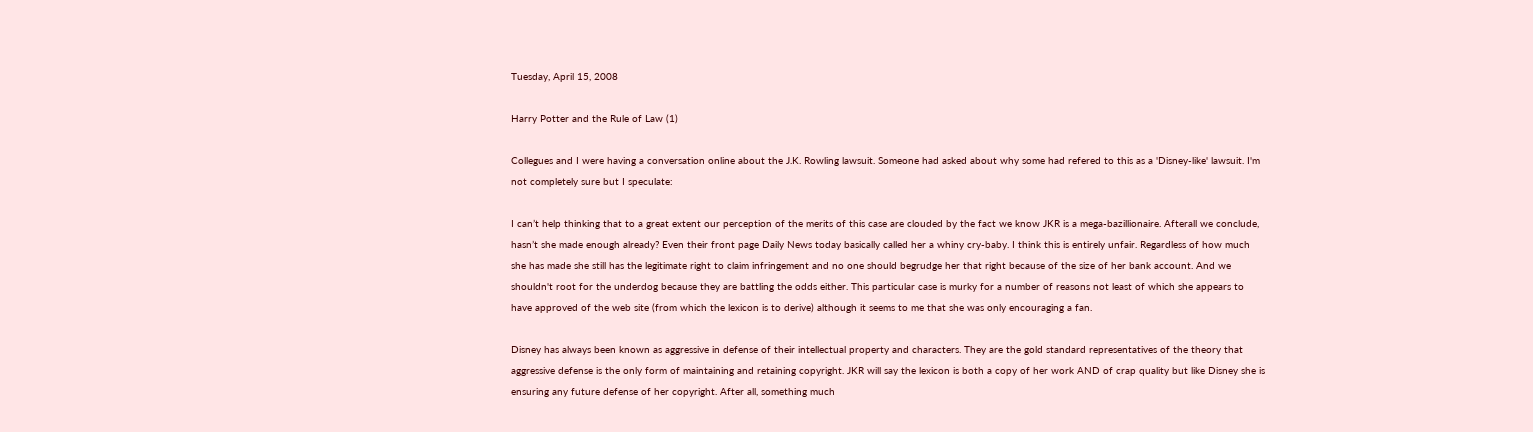Tuesday, April 15, 2008

Harry Potter and the Rule of Law (1)

Collegues and I were having a conversation online about the J.K. Rowling lawsuit. Someone had asked about why some had refered to this as a 'Disney-like' lawsuit. I'm not completely sure but I speculate:

I can’t help thinking that to a great extent our perception of the merits of this case are clouded by the fact we know JKR is a mega-bazillionaire. Afterall we conclude, hasn’t she made enough already? Even their front page Daily News today basically called her a whiny cry-baby. I think this is entirely unfair. Regardless of how much she has made she still has the legitimate right to claim infringement and no one should begrudge her that right because of the size of her bank account. And we shouldn't root for the underdog because they are battling the odds either. This particular case is murky for a number of reasons not least of which she appears to have approved of the web site (from which the lexicon is to derive) although it seems to me that she was only encouraging a fan.

Disney has always been known as aggressive in defense of their intellectual property and characters. They are the gold standard representatives of the theory that aggressive defense is the only form of maintaining and retaining copyright. JKR will say the lexicon is both a copy of her work AND of crap quality but like Disney she is ensuring any future defense of her copyright. After all, something much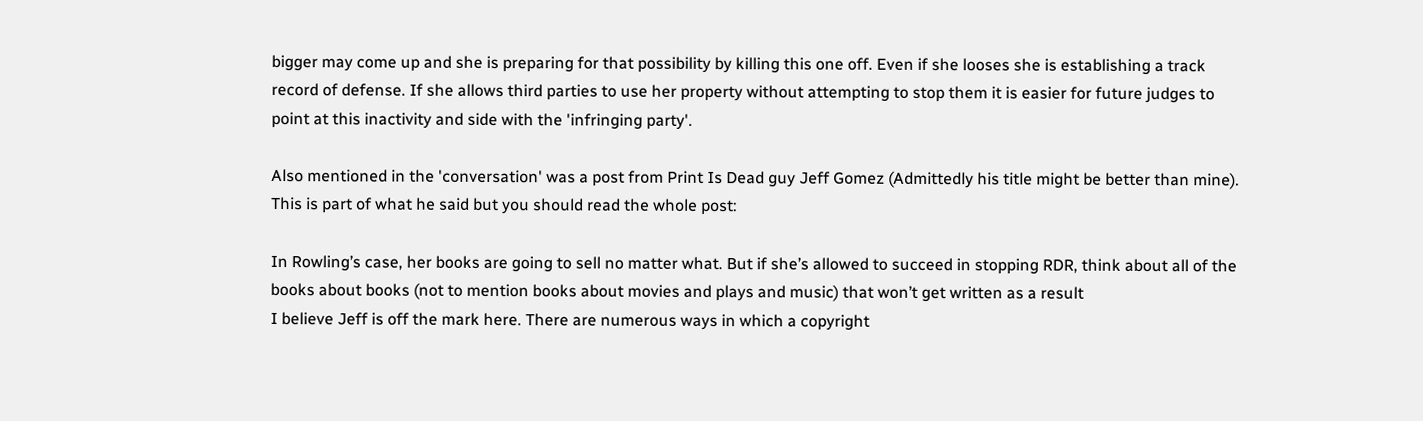bigger may come up and she is preparing for that possibility by killing this one off. Even if she looses she is establishing a track record of defense. If she allows third parties to use her property without attempting to stop them it is easier for future judges to point at this inactivity and side with the 'infringing party'.

Also mentioned in the 'conversation' was a post from Print Is Dead guy Jeff Gomez (Admittedly his title might be better than mine). This is part of what he said but you should read the whole post:

In Rowling’s case, her books are going to sell no matter what. But if she’s allowed to succeed in stopping RDR, think about all of the books about books (not to mention books about movies and plays and music) that won’t get written as a result
I believe Jeff is off the mark here. There are numerous ways in which a copyright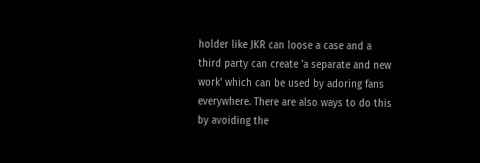holder like JKR can loose a case and a third party can create 'a separate and new work' which can be used by adoring fans everywhere. There are also ways to do this by avoiding the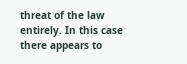threat of the law entirely. In this case there appears to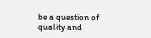be a question of quality and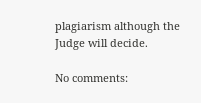plagiarism although the Judge will decide.

No comments: